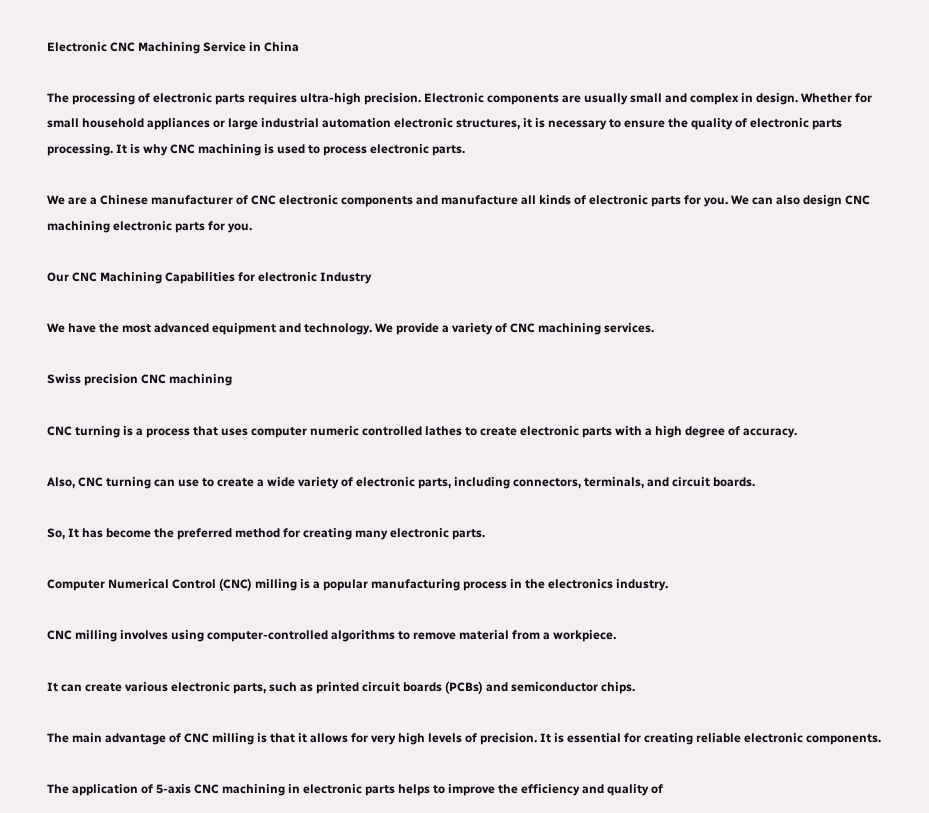Electronic CNC Machining Service in China

The processing of electronic parts requires ultra-high precision. Electronic components are usually small and complex in design. Whether for small household appliances or large industrial automation electronic structures, it is necessary to ensure the quality of electronic parts processing. It is why CNC machining is used to process electronic parts.

We are a Chinese manufacturer of CNC electronic components and manufacture all kinds of electronic parts for you. We can also design CNC machining electronic parts for you.

Our CNC Machining Capabilities for electronic Industry

We have the most advanced equipment and technology. We provide a variety of CNC machining services.

Swiss precision CNC machining

CNC turning is a process that uses computer numeric controlled lathes to create electronic parts with a high degree of accuracy.

Also, CNC turning can use to create a wide variety of electronic parts, including connectors, terminals, and circuit boards.

So, It has become the preferred method for creating many electronic parts.

Computer Numerical Control (CNC) milling is a popular manufacturing process in the electronics industry.

CNC milling involves using computer-controlled algorithms to remove material from a workpiece.

It can create various electronic parts, such as printed circuit boards (PCBs) and semiconductor chips.

The main advantage of CNC milling is that it allows for very high levels of precision. It is essential for creating reliable electronic components.

The application of 5-axis CNC machining in electronic parts helps to improve the efficiency and quality of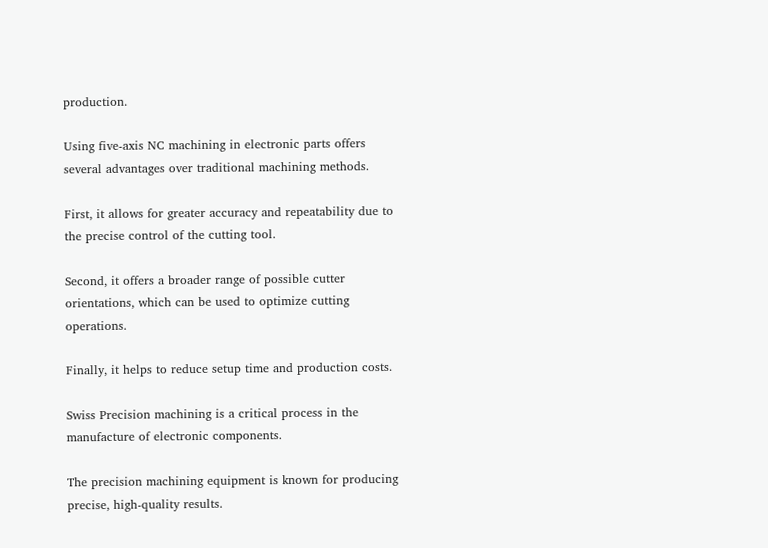production.

Using five-axis NC machining in electronic parts offers several advantages over traditional machining methods.

First, it allows for greater accuracy and repeatability due to the precise control of the cutting tool.

Second, it offers a broader range of possible cutter orientations, which can be used to optimize cutting operations.

Finally, it helps to reduce setup time and production costs.

Swiss Precision machining is a critical process in the manufacture of electronic components.

The precision machining equipment is known for producing precise, high-quality results.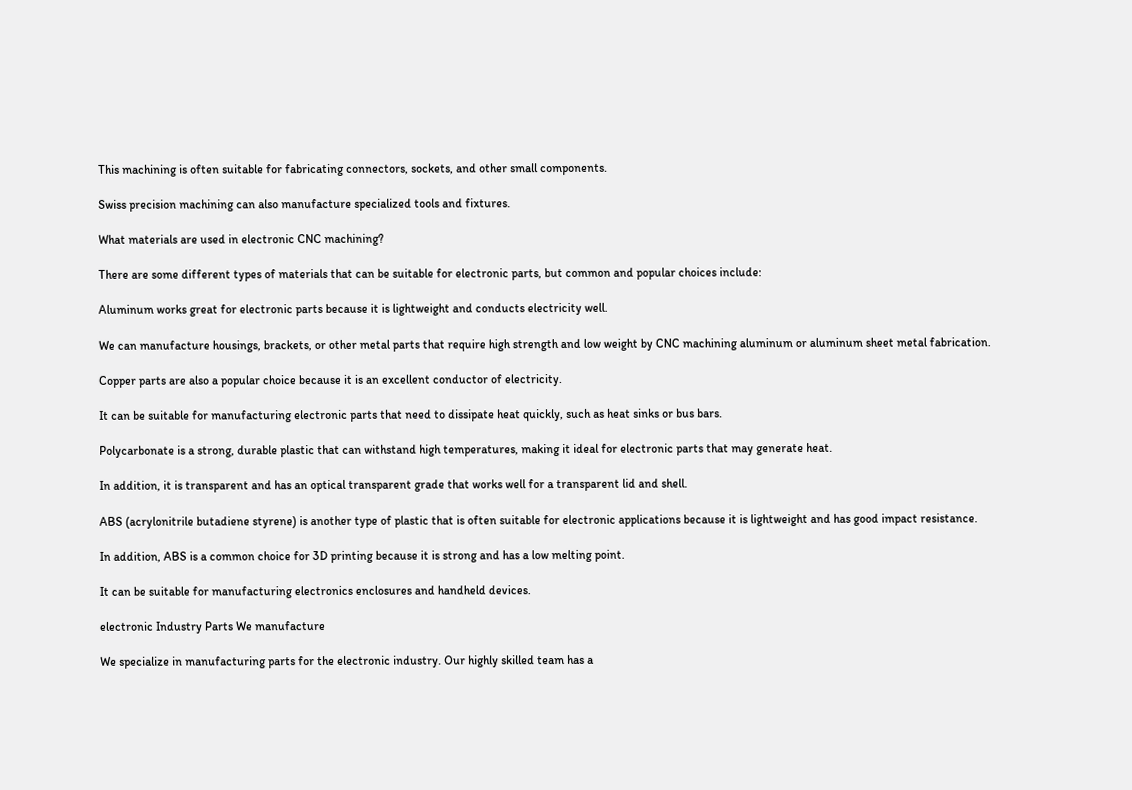This machining is often suitable for fabricating connectors, sockets, and other small components.

Swiss precision machining can also manufacture specialized tools and fixtures.

What materials are used in electronic CNC machining?

There are some different types of materials that can be suitable for electronic parts, but common and popular choices include:

Aluminum works great for electronic parts because it is lightweight and conducts electricity well.

We can manufacture housings, brackets, or other metal parts that require high strength and low weight by CNC machining aluminum or aluminum sheet metal fabrication.

Copper parts are also a popular choice because it is an excellent conductor of electricity.

It can be suitable for manufacturing electronic parts that need to dissipate heat quickly, such as heat sinks or bus bars.

Polycarbonate is a strong, durable plastic that can withstand high temperatures, making it ideal for electronic parts that may generate heat.

In addition, it is transparent and has an optical transparent grade that works well for a transparent lid and shell.

ABS (acrylonitrile butadiene styrene) is another type of plastic that is often suitable for electronic applications because it is lightweight and has good impact resistance.

In addition, ABS is a common choice for 3D printing because it is strong and has a low melting point.

It can be suitable for manufacturing electronics enclosures and handheld devices.

electronic Industry Parts We manufacture

We specialize in manufacturing parts for the electronic industry. Our highly skilled team has a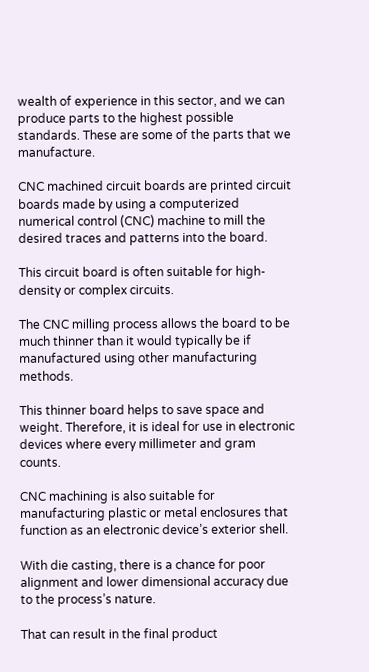wealth of experience in this sector, and we can produce parts to the highest possible standards. These are some of the parts that we manufacture.

CNC machined circuit boards are printed circuit boards made by using a computerized numerical control (CNC) machine to mill the desired traces and patterns into the board.

This circuit board is often suitable for high-density or complex circuits.

The CNC milling process allows the board to be much thinner than it would typically be if manufactured using other manufacturing methods.

This thinner board helps to save space and weight. Therefore, it is ideal for use in electronic devices where every millimeter and gram counts.

CNC machining is also suitable for manufacturing plastic or metal enclosures that function as an electronic device’s exterior shell.

With die casting, there is a chance for poor alignment and lower dimensional accuracy due to the process’s nature.

That can result in the final product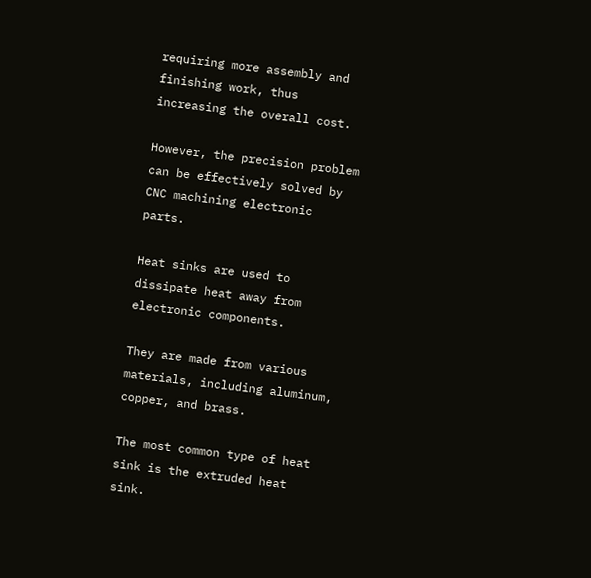requiring more assembly and finishing work, thus increasing the overall cost.

However, the precision problem can be effectively solved by CNC machining electronic parts.

Heat sinks are used to dissipate heat away from electronic components.

They are made from various materials, including aluminum, copper, and brass.

The most common type of heat sink is the extruded heat sink.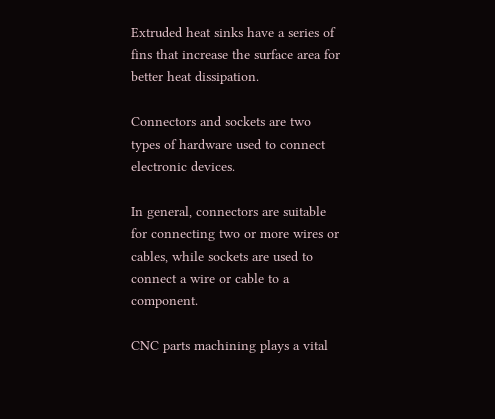Extruded heat sinks have a series of fins that increase the surface area for better heat dissipation.

Connectors and sockets are two types of hardware used to connect electronic devices.

In general, connectors are suitable for connecting two or more wires or cables, while sockets are used to connect a wire or cable to a component.

CNC parts machining plays a vital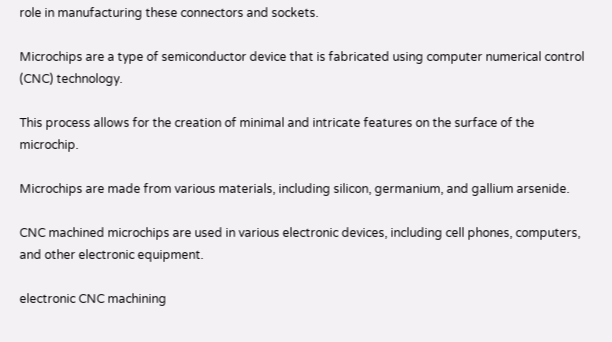role in manufacturing these connectors and sockets.

Microchips are a type of semiconductor device that is fabricated using computer numerical control (CNC) technology.

This process allows for the creation of minimal and intricate features on the surface of the microchip.

Microchips are made from various materials, including silicon, germanium, and gallium arsenide.

CNC machined microchips are used in various electronic devices, including cell phones, computers, and other electronic equipment.

electronic CNC machining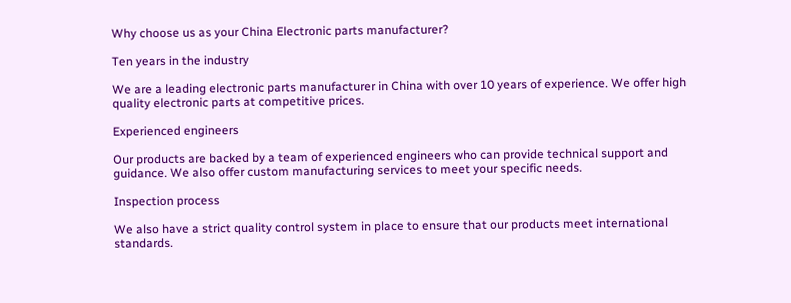Why choose us as your China Electronic parts manufacturer?

Ten years in the industry

We are a leading electronic parts manufacturer in China with over 10 years of experience. We offer high quality electronic parts at competitive prices.

Experienced engineers

Our products are backed by a team of experienced engineers who can provide technical support and guidance. We also offer custom manufacturing services to meet your specific needs.

Inspection process

We also have a strict quality control system in place to ensure that our products meet international standards.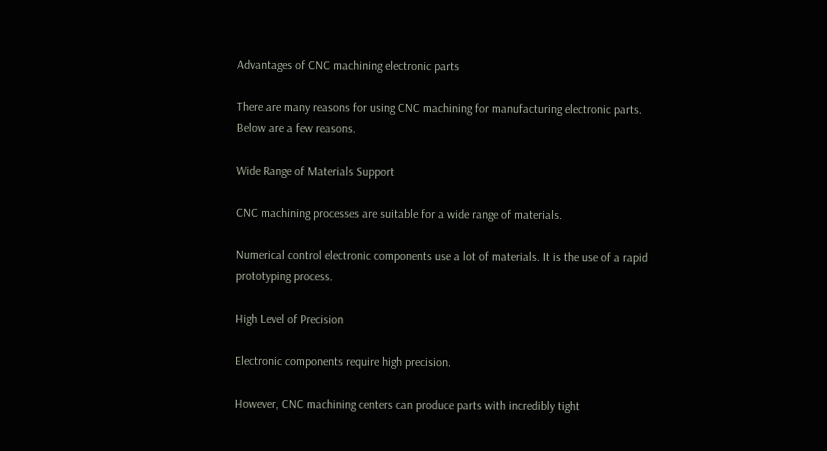Advantages of CNC machining electronic parts

There are many reasons for using CNC machining for manufacturing electronic parts.
Below are a few reasons.

Wide Range of Materials Support

CNC machining processes are suitable for a wide range of materials.

Numerical control electronic components use a lot of materials. It is the use of a rapid prototyping process.

High Level of Precision

Electronic components require high precision.

However, CNC machining centers can produce parts with incredibly tight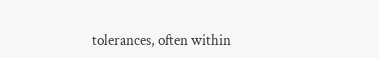tolerances, often within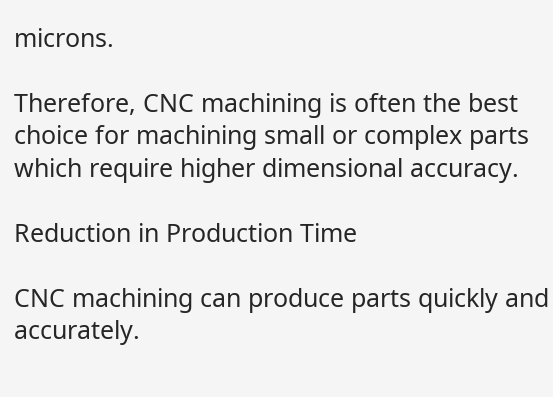microns.

Therefore, CNC machining is often the best choice for machining small or complex parts which require higher dimensional accuracy.

Reduction in Production Time

CNC machining can produce parts quickly and accurately.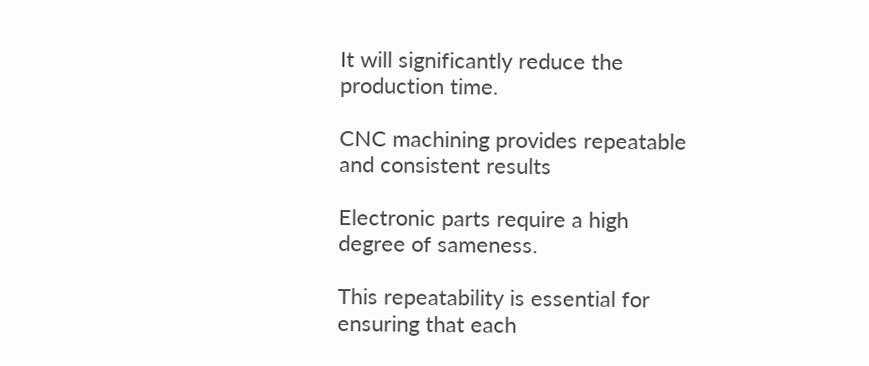It will significantly reduce the production time.

CNC machining provides repeatable and consistent results

Electronic parts require a high degree of sameness.

This repeatability is essential for ensuring that each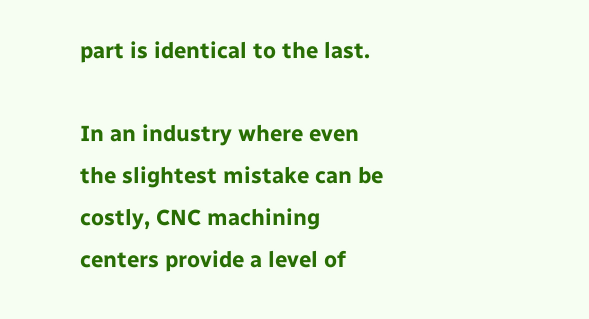part is identical to the last.

In an industry where even the slightest mistake can be costly, CNC machining centers provide a level of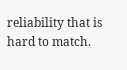reliability that is hard to match.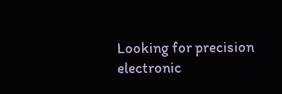Looking for precision electronic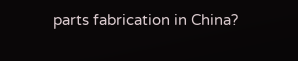parts fabrication in China?